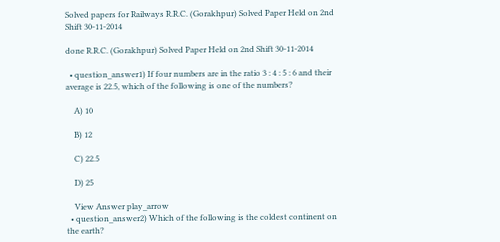Solved papers for Railways R.R.C. (Gorakhpur) Solved Paper Held on 2nd Shift 30-11-2014

done R.R.C. (Gorakhpur) Solved Paper Held on 2nd Shift 30-11-2014

  • question_answer1) If four numbers are in the ratio 3 : 4 : 5 : 6 and their average is 22.5, which of the following is one of the numbers?

    A) 10

    B) 12

    C) 22.5

    D) 25

    View Answer play_arrow
  • question_answer2) Which of the following is the coldest continent on the earth?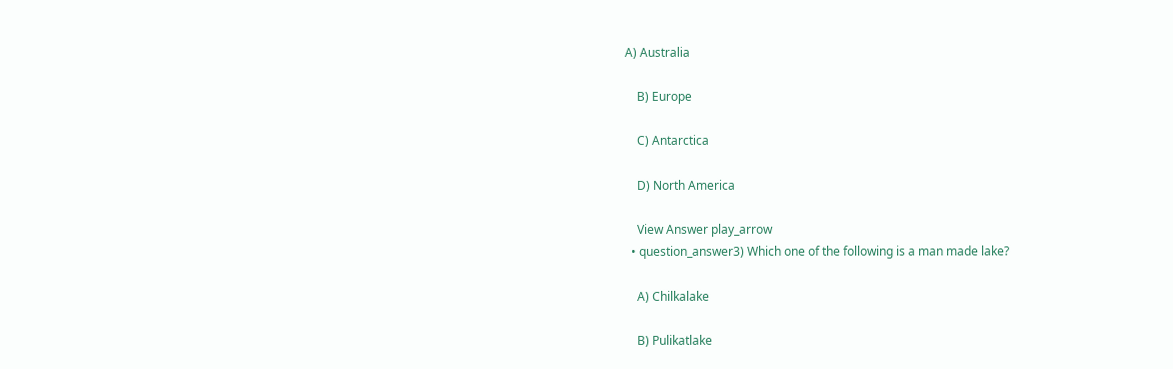A) Australia

    B) Europe

    C) Antarctica

    D) North America

    View Answer play_arrow
  • question_answer3) Which one of the following is a man made lake?

    A) Chilkalake

    B) Pulikatlake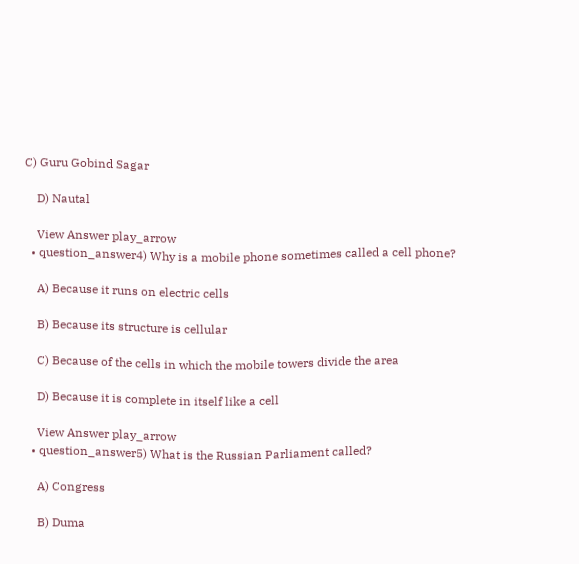C) Guru Gobind Sagar

    D) Nautal

    View Answer play_arrow
  • question_answer4) Why is a mobile phone sometimes called a cell phone?

    A) Because it runs on electric cells

    B) Because its structure is cellular

    C) Because of the cells in which the mobile towers divide the area

    D) Because it is complete in itself like a cell

    View Answer play_arrow
  • question_answer5) What is the Russian Parliament called?

    A) Congress

    B) Duma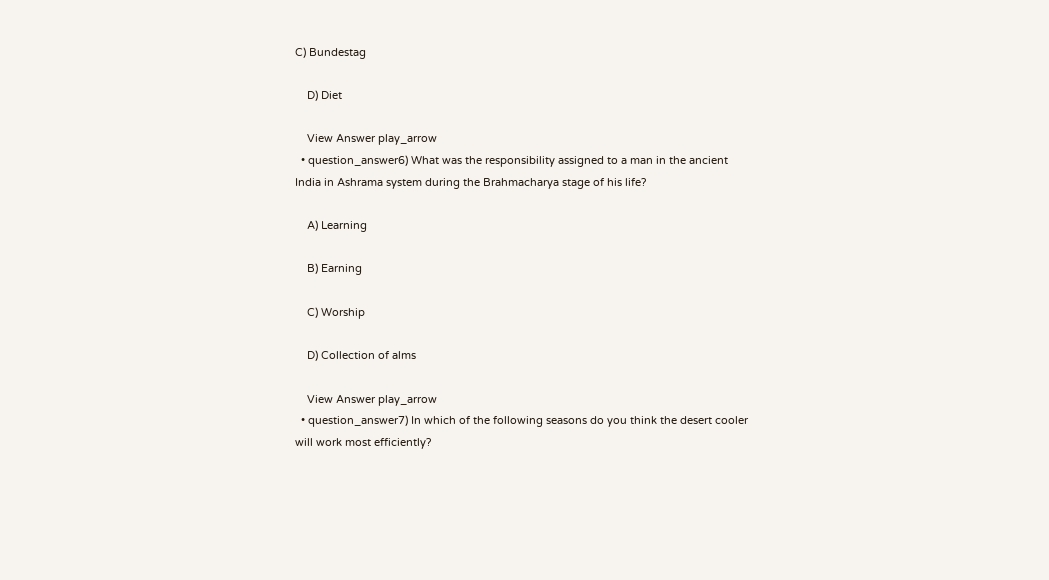C) Bundestag

    D) Diet

    View Answer play_arrow
  • question_answer6) What was the responsibility assigned to a man in the ancient India in Ashrama system during the Brahmacharya stage of his life?

    A) Learning

    B) Earning

    C) Worship

    D) Collection of alms

    View Answer play_arrow
  • question_answer7) In which of the following seasons do you think the desert cooler will work most efficiently?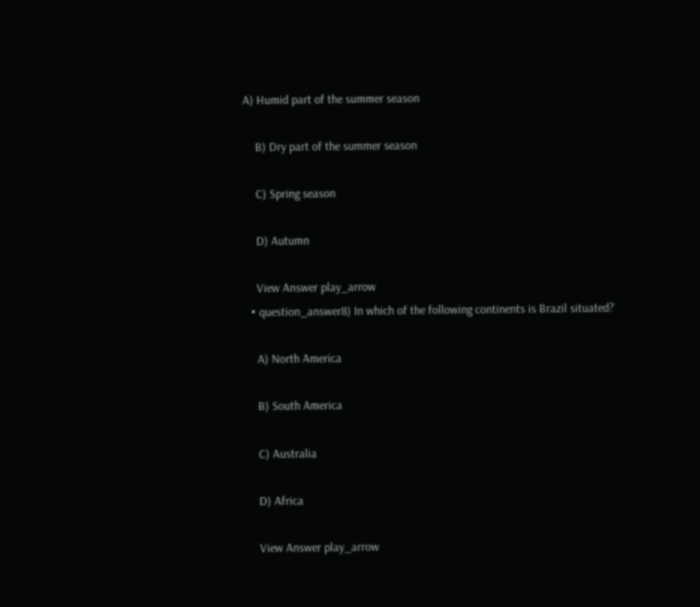A) Humid part of the summer season

    B) Dry part of the summer season

    C) Spring season

    D) Autumn

    View Answer play_arrow
  • question_answer8) In which of the following continents is Brazil situated?

    A) North America

    B) South America

    C) Australia

    D) Africa

    View Answer play_arrow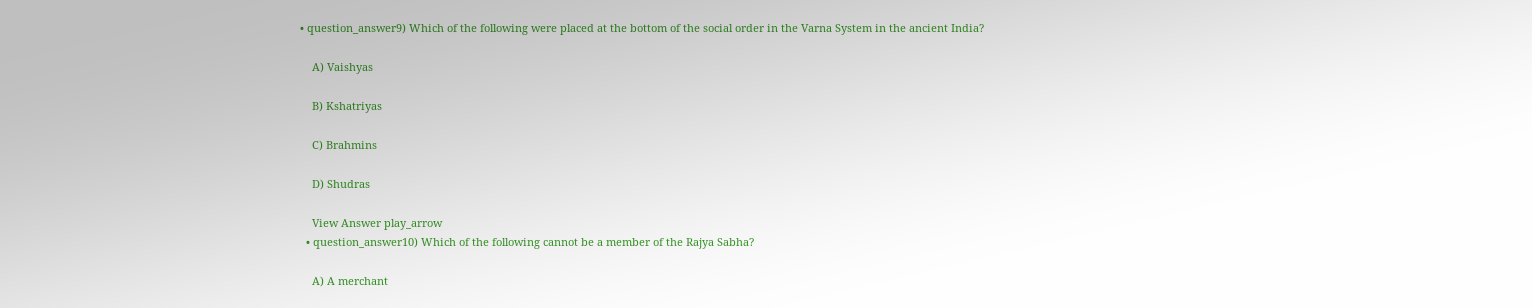• question_answer9) Which of the following were placed at the bottom of the social order in the Varna System in the ancient India?

    A) Vaishyas

    B) Kshatriyas

    C) Brahmins

    D) Shudras

    View Answer play_arrow
  • question_answer10) Which of the following cannot be a member of the Rajya Sabha?

    A) A merchant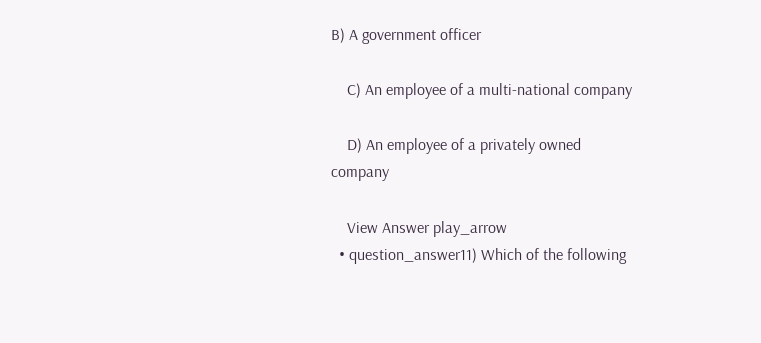B) A government officer

    C) An employee of a multi-national company

    D) An employee of a privately owned company

    View Answer play_arrow
  • question_answer11) Which of the following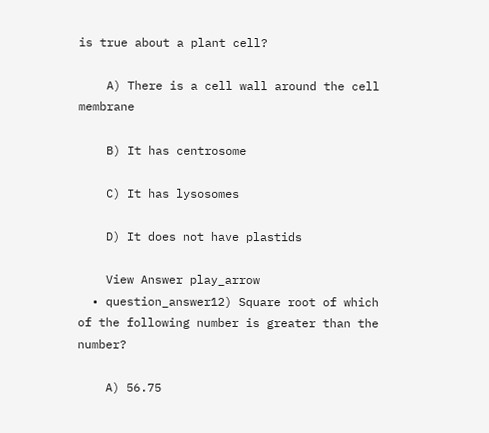is true about a plant cell?

    A) There is a cell wall around the cell membrane

    B) It has centrosome

    C) It has lysosomes

    D) It does not have plastids

    View Answer play_arrow
  • question_answer12) Square root of which of the following number is greater than the number?

    A) 56.75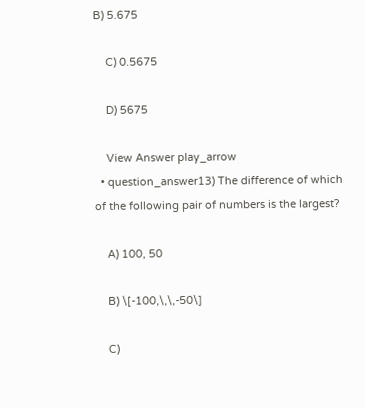B) 5.675

    C) 0.5675

    D) 5675

    View Answer play_arrow
  • question_answer13) The difference of which of the following pair of numbers is the largest?

    A) 100, 50

    B) \[-100,\,\,-50\]

    C)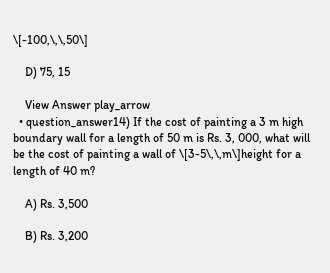\[-100,\,\,50\]

    D) 75, 15

    View Answer play_arrow
  • question_answer14) If the cost of painting a 3 m high boundary wall for a length of 50 m is Rs. 3, 000, what will be the cost of painting a wall of \[3-5\,\,m\]height for a length of 40 m?

    A) Rs. 3,500

    B) Rs. 3,200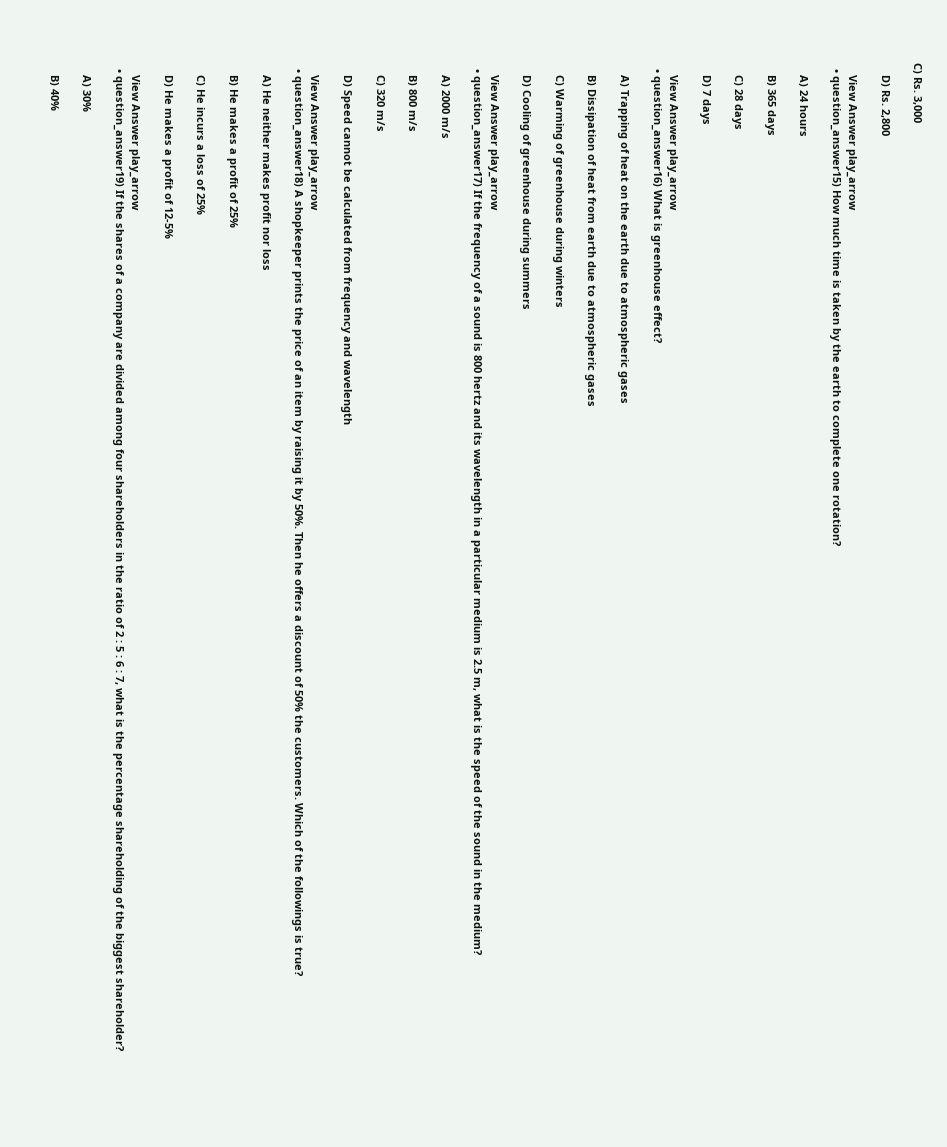C) Rs. 3,000

    D) Rs. 2,800

    View Answer play_arrow
  • question_answer15) How much time is taken by the earth to complete one rotation?

    A) 24 hours

    B) 365 days

    C) 28 days

    D) 7 days

    View Answer play_arrow
  • question_answer16) What is greenhouse effect?

    A) Trapping of heat on the earth due to atmospheric gases

    B) Dissipation of heat from earth due to atmospheric gases

    C) Warming of greenhouse during winters

    D) Cooling of greenhouse during summers

    View Answer play_arrow
  • question_answer17) If the frequency of a sound is 800 hertz and its wavelength in a particular medium is 2.5 m, what is the speed of the sound in the medium?

    A) 2000 m/s

    B) 800 m/s

    C) 320 m/s

    D) Speed cannot be calculated from frequency and wavelength

    View Answer play_arrow
  • question_answer18) A shopkeeper prints the price of an item by raising it by 50%. Then he offers a discount of 50% the customers. Which of the followings is true?

    A) He neither makes profit nor loss

    B) He makes a profit of 25%

    C) He incurs a loss of 25%

    D) He makes a profit of 12-5%

    View Answer play_arrow
  • question_answer19) If the shares of a company are divided among four shareholders in the ratio of 2 : 5 : 6 : 7, what is the percentage shareholding of the biggest shareholder?

    A) 30%

    B) 40%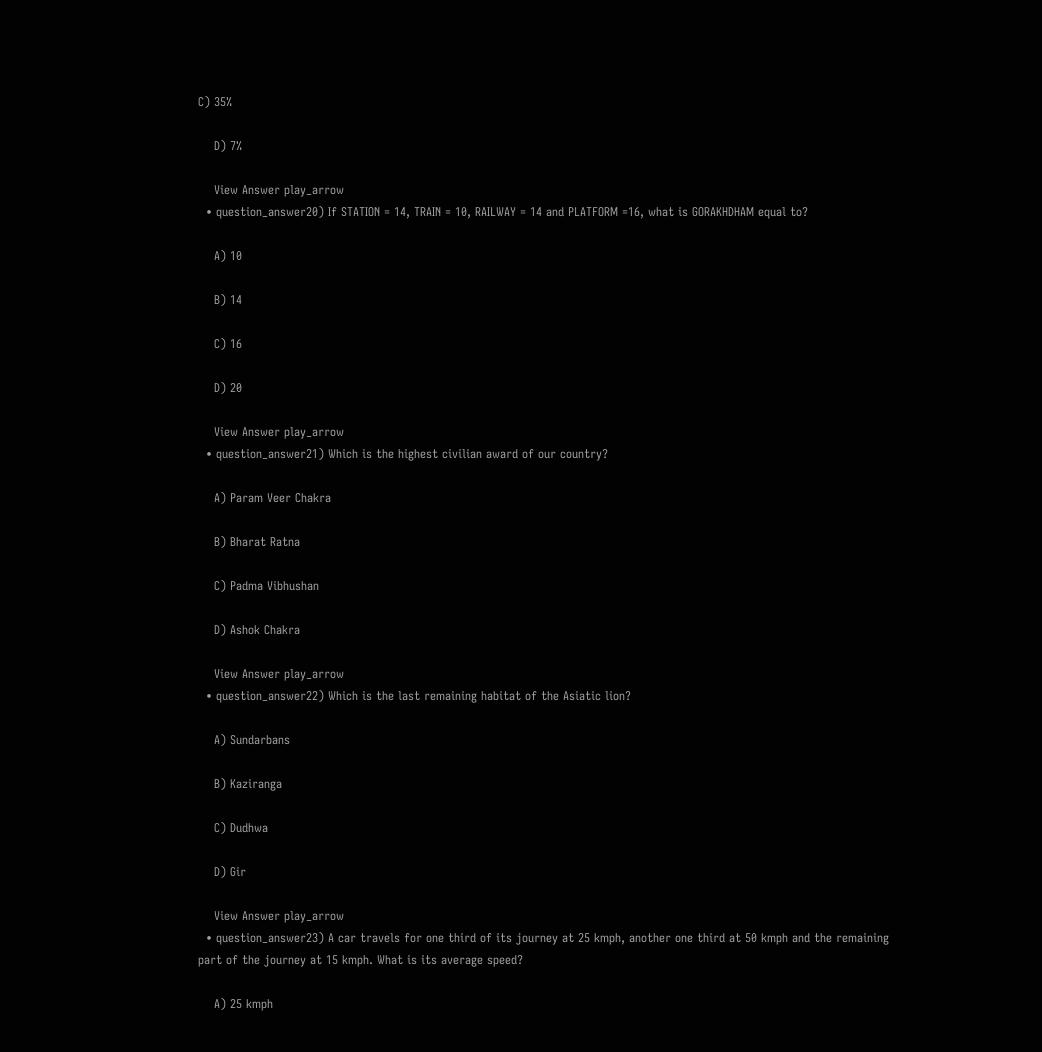C) 35%

    D) 7%

    View Answer play_arrow
  • question_answer20) If STATION = 14, TRAIN = 10, RAILWAY = 14 and PLATFORM =16, what is GORAKHDHAM equal to?

    A) 10

    B) 14

    C) 16

    D) 20

    View Answer play_arrow
  • question_answer21) Which is the highest civilian award of our country?

    A) Param Veer Chakra

    B) Bharat Ratna

    C) Padma Vibhushan

    D) Ashok Chakra

    View Answer play_arrow
  • question_answer22) Which is the last remaining habitat of the Asiatic lion?

    A) Sundarbans

    B) Kaziranga

    C) Dudhwa

    D) Gir

    View Answer play_arrow
  • question_answer23) A car travels for one third of its journey at 25 kmph, another one third at 50 kmph and the remaining part of the journey at 15 kmph. What is its average speed?

    A) 25 kmph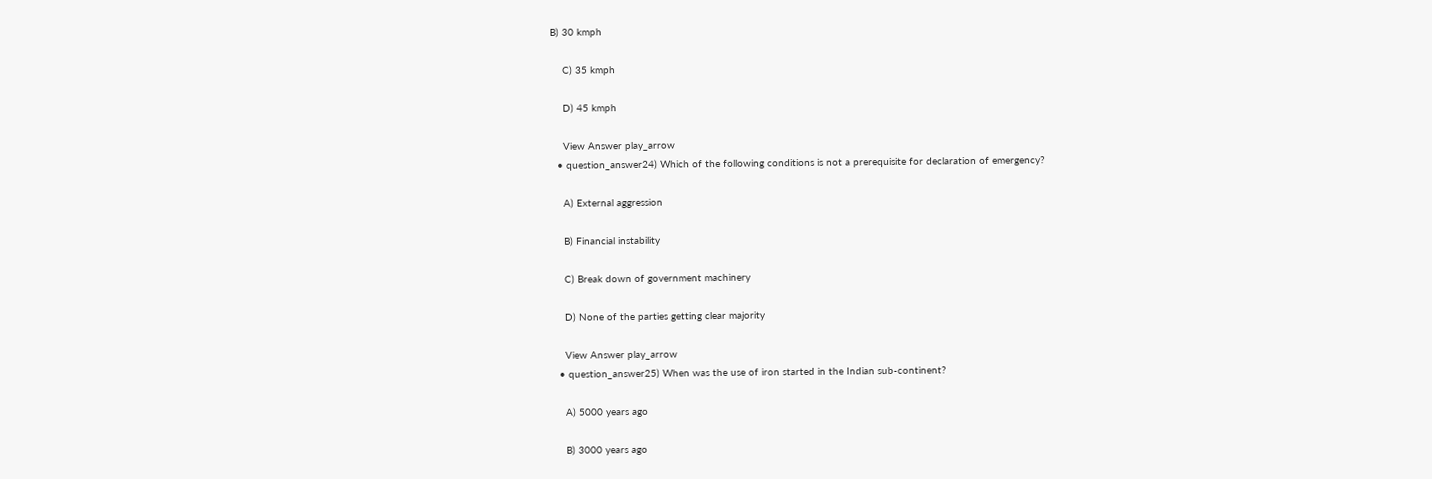B) 30 kmph

    C) 35 kmph

    D) 45 kmph

    View Answer play_arrow
  • question_answer24) Which of the following conditions is not a prerequisite for declaration of emergency?

    A) External aggression

    B) Financial instability

    C) Break down of government machinery

    D) None of the parties getting clear majority

    View Answer play_arrow
  • question_answer25) When was the use of iron started in the Indian sub-continent?

    A) 5000 years ago

    B) 3000 years ago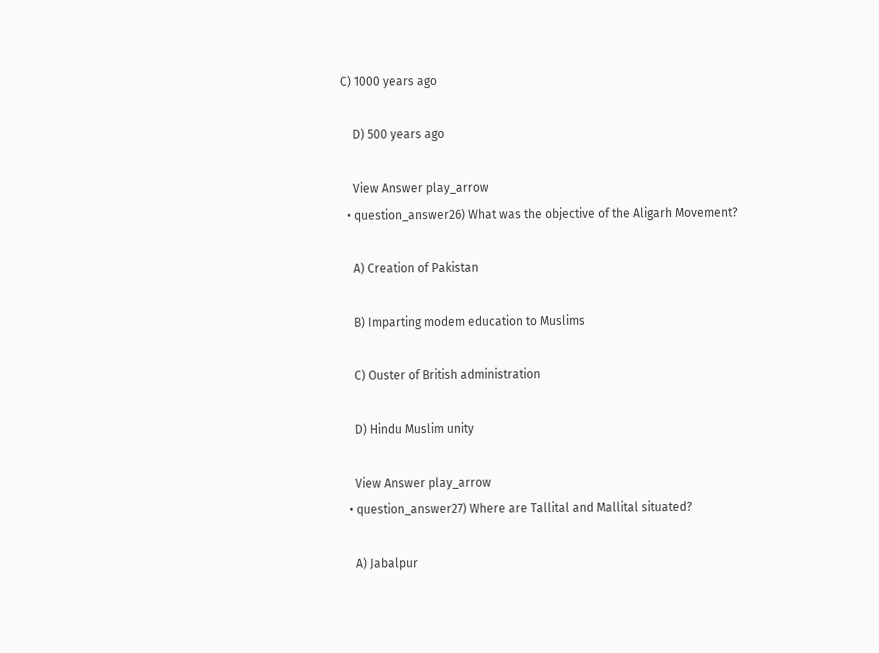C) 1000 years ago

    D) 500 years ago

    View Answer play_arrow
  • question_answer26) What was the objective of the Aligarh Movement?

    A) Creation of Pakistan

    B) Imparting modem education to Muslims

    C) Ouster of British administration

    D) Hindu Muslim unity

    View Answer play_arrow
  • question_answer27) Where are Tallital and Mallital situated?

    A) Jabalpur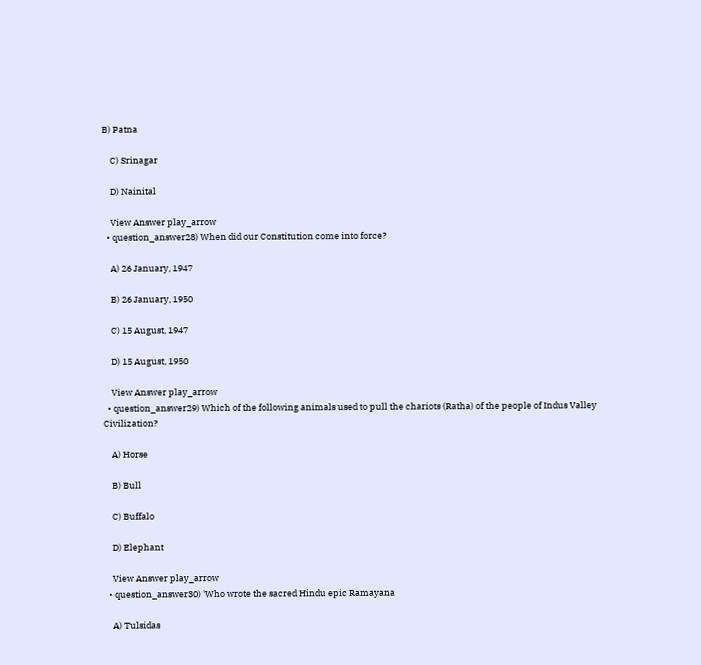B) Patna

    C) Srinagar

    D) Nainital

    View Answer play_arrow
  • question_answer28) When did our Constitution come into force?

    A) 26 January, 1947

    B) 26 January, 1950

    C) 15 August, 1947

    D) 15 August, 1950

    View Answer play_arrow
  • question_answer29) Which of the following animals used to pull the chariots (Ratha) of the people of Indus Valley Civilization?

    A) Horse

    B) Bull

    C) Buffalo

    D) Elephant

    View Answer play_arrow
  • question_answer30) 'Who wrote the sacred Hindu epic Ramayana

    A) Tulsidas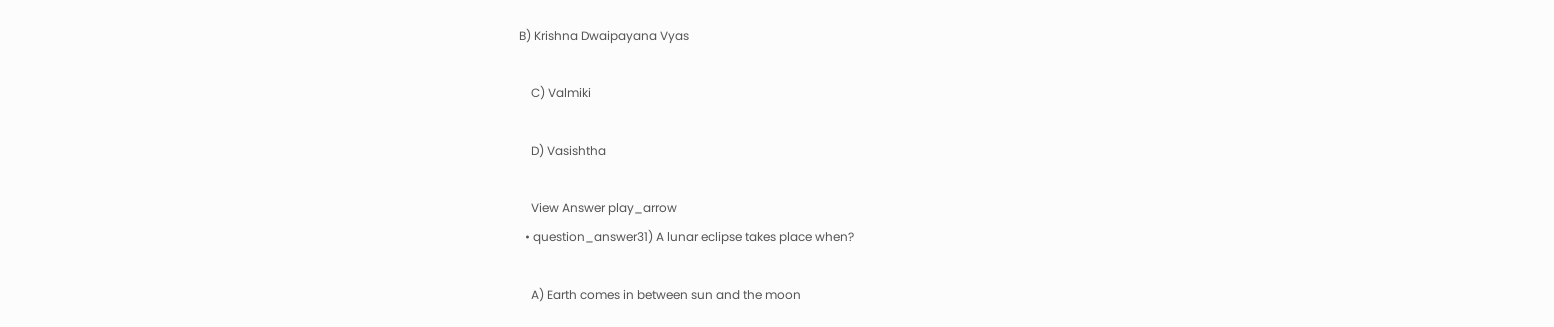B) Krishna Dwaipayana Vyas

    C) Valmiki

    D) Vasishtha

    View Answer play_arrow
  • question_answer31) A lunar eclipse takes place when?

    A) Earth comes in between sun and the moon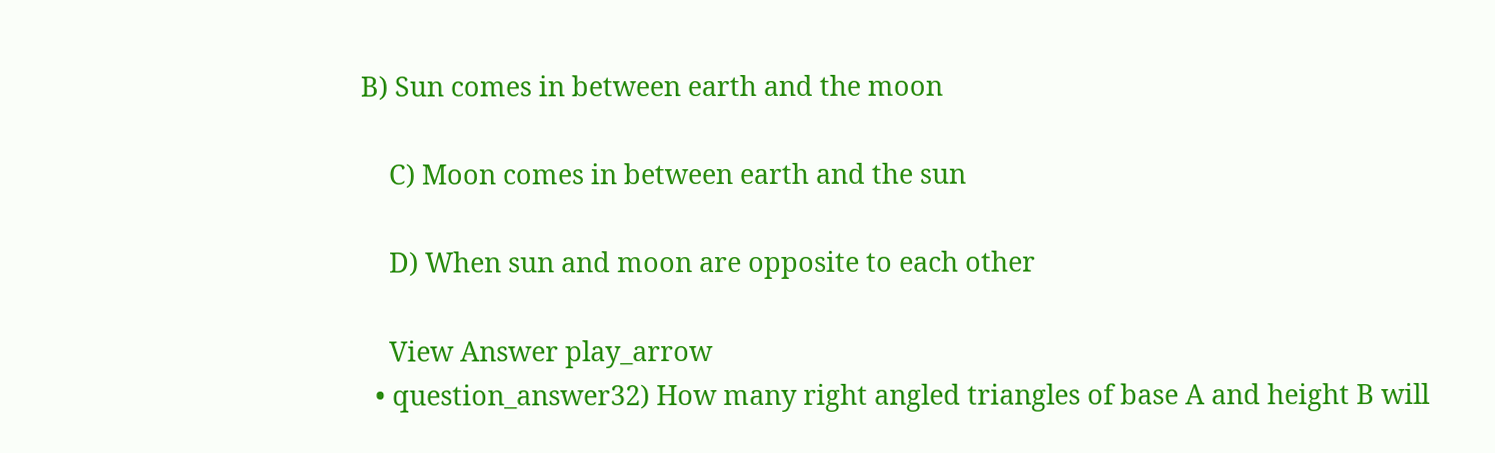B) Sun comes in between earth and the moon

    C) Moon comes in between earth and the sun

    D) When sun and moon are opposite to each other

    View Answer play_arrow
  • question_answer32) How many right angled triangles of base A and height B will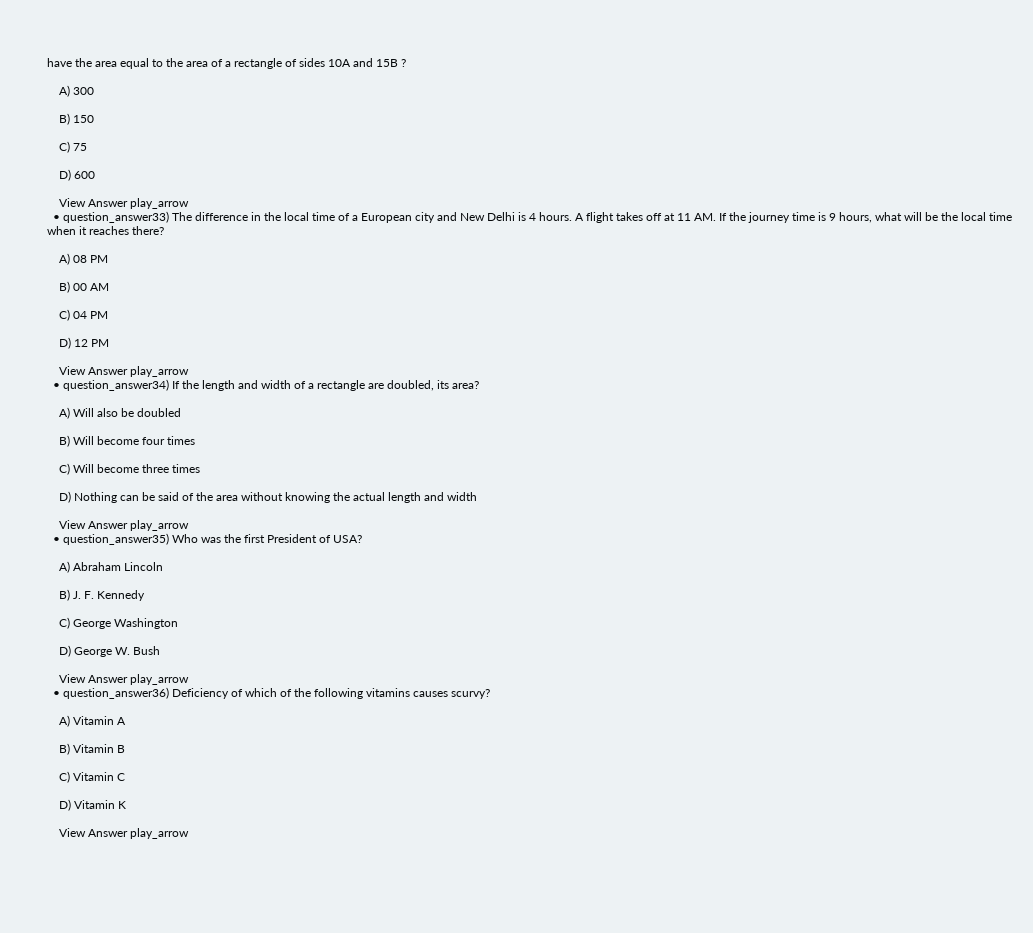have the area equal to the area of a rectangle of sides 10A and 15B ?

    A) 300

    B) 150

    C) 75

    D) 600

    View Answer play_arrow
  • question_answer33) The difference in the local time of a European city and New Delhi is 4 hours. A flight takes off at 11 AM. If the journey time is 9 hours, what will be the local time when it reaches there?

    A) 08 PM

    B) 00 AM

    C) 04 PM

    D) 12 PM

    View Answer play_arrow
  • question_answer34) If the length and width of a rectangle are doubled, its area?

    A) Will also be doubled

    B) Will become four times

    C) Will become three times

    D) Nothing can be said of the area without knowing the actual length and width

    View Answer play_arrow
  • question_answer35) Who was the first President of USA?

    A) Abraham Lincoln

    B) J. F. Kennedy

    C) George Washington

    D) George W. Bush

    View Answer play_arrow
  • question_answer36) Deficiency of which of the following vitamins causes scurvy?

    A) Vitamin A

    B) Vitamin B

    C) Vitamin C

    D) Vitamin K

    View Answer play_arrow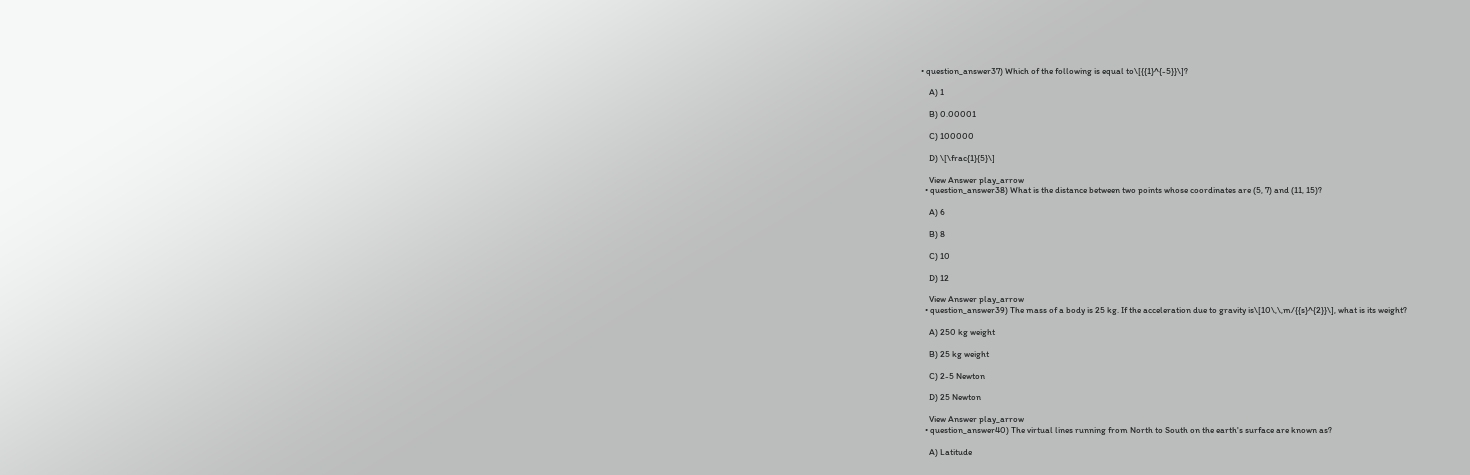• question_answer37) Which of the following is equal to\[{{1}^{-5}}\]?

    A) 1

    B) 0.00001

    C) 100000

    D) \[\frac{1}{5}\]

    View Answer play_arrow
  • question_answer38) What is the distance between two points whose coordinates are (5, 7) and (11, 15)?

    A) 6

    B) 8

    C) 10

    D) 12

    View Answer play_arrow
  • question_answer39) The mass of a body is 25 kg. If the acceleration due to gravity is\[10\,\,m/{{s}^{2}}\], what is its weight?

    A) 250 kg weight

    B) 25 kg weight

    C) 2-5 Newton

    D) 25 Newton

    View Answer play_arrow
  • question_answer40) The virtual lines running from North to South on the earth's surface are known as?

    A) Latitude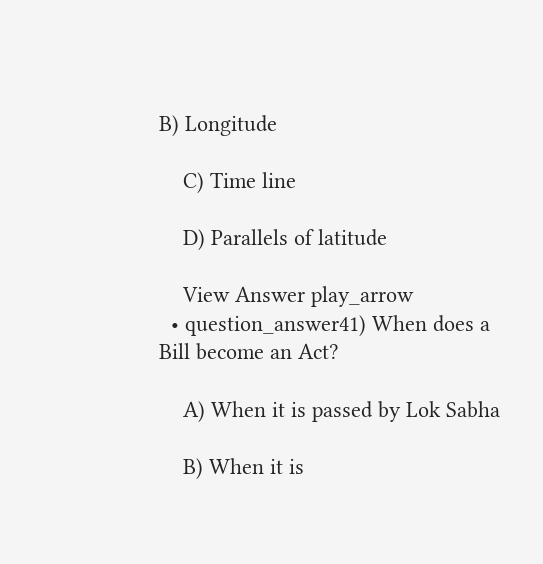B) Longitude

    C) Time line

    D) Parallels of latitude

    View Answer play_arrow
  • question_answer41) When does a Bill become an Act?

    A) When it is passed by Lok Sabha

    B) When it is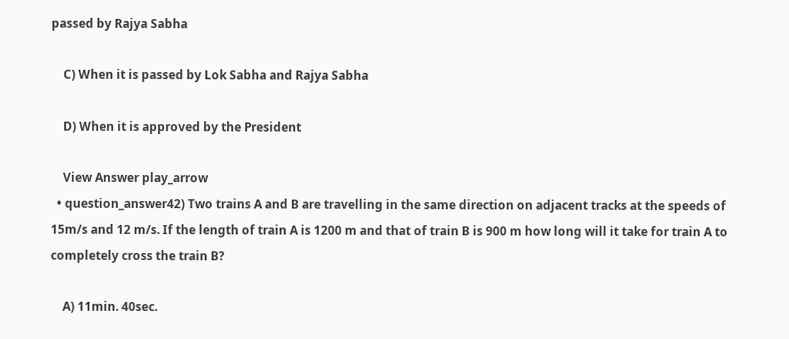passed by Rajya Sabha

    C) When it is passed by Lok Sabha and Rajya Sabha

    D) When it is approved by the President

    View Answer play_arrow
  • question_answer42) Two trains A and B are travelling in the same direction on adjacent tracks at the speeds of 15m/s and 12 m/s. If the length of train A is 1200 m and that of train B is 900 m how long will it take for train A to completely cross the train B?

    A) 11min. 40sec.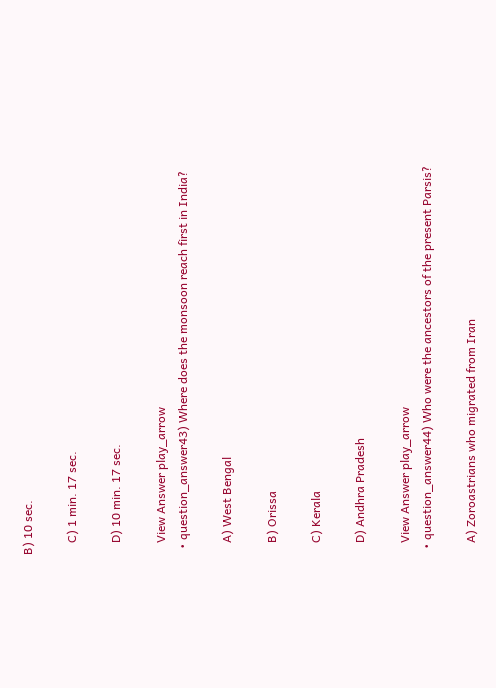B) 10 sec.

    C) 1 min. 17 sec.

    D) 10 min. 17 sec.

    View Answer play_arrow
  • question_answer43) Where does the monsoon reach first in India?

    A) West Bengal

    B) Orissa

    C) Kerala

    D) Andhra Pradesh

    View Answer play_arrow
  • question_answer44) Who were the ancestors of the present Parsis?

    A) Zoroastrians who migrated from Iran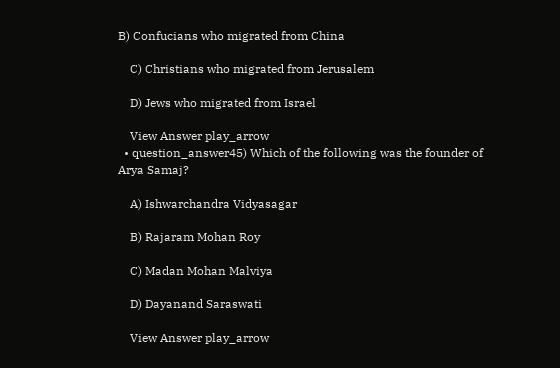B) Confucians who migrated from China

    C) Christians who migrated from Jerusalem

    D) Jews who migrated from Israel

    View Answer play_arrow
  • question_answer45) Which of the following was the founder of Arya Samaj?

    A) Ishwarchandra Vidyasagar

    B) Rajaram Mohan Roy

    C) Madan Mohan Malviya

    D) Dayanand Saraswati

    View Answer play_arrow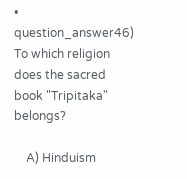• question_answer46) To which religion does the sacred book "Tripitaka" belongs?

    A) Hinduism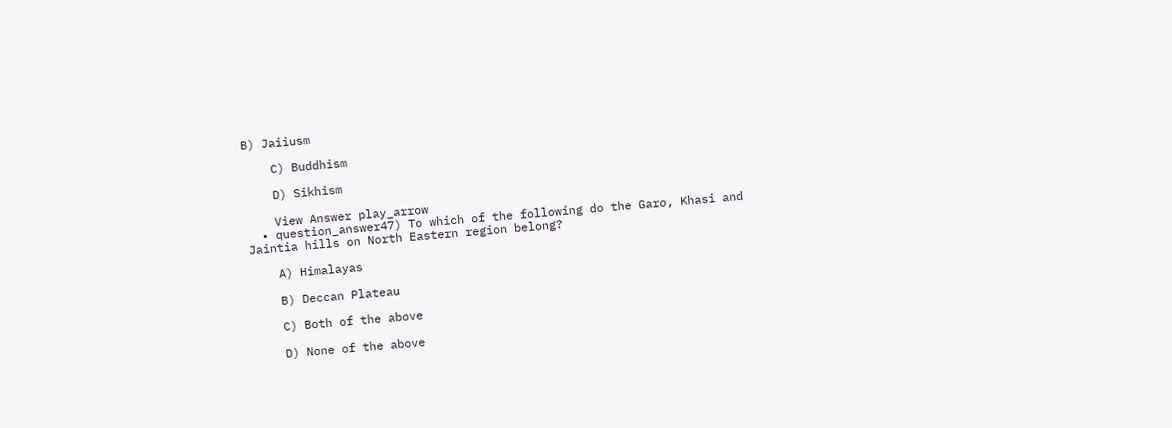B) Jaiiusm

    C) Buddhism

    D) Sikhism

    View Answer play_arrow
  • question_answer47) To which of the following do the Garo, Khasi and Jaintia hills on North Eastern region belong?

    A) Himalayas

    B) Deccan Plateau

    C) Both of the above

    D) None of the above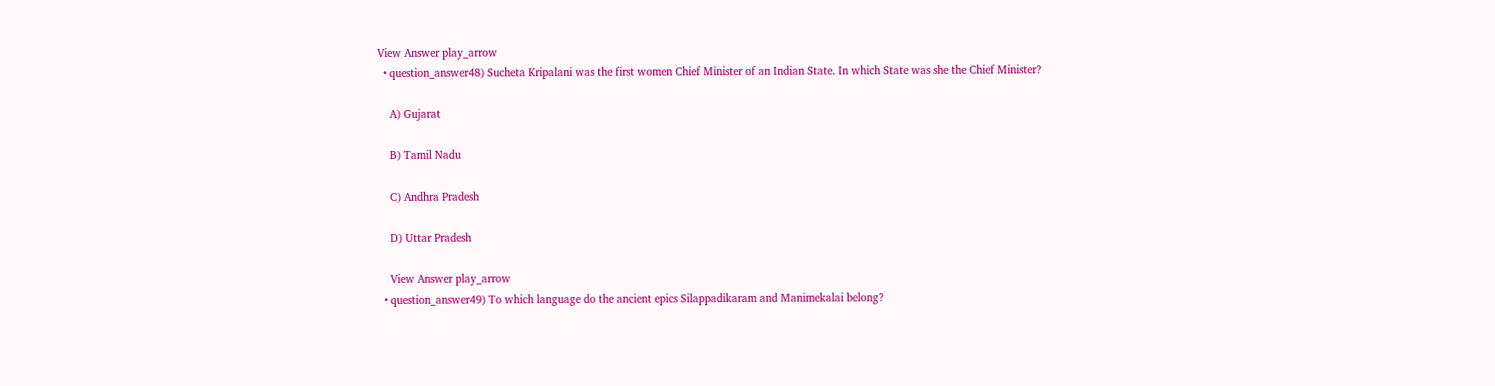View Answer play_arrow
  • question_answer48) Sucheta Kripalani was the first women Chief Minister of an Indian State. In which State was she the Chief Minister?

    A) Gujarat

    B) Tamil Nadu

    C) Andhra Pradesh

    D) Uttar Pradesh

    View Answer play_arrow
  • question_answer49) To which language do the ancient epics Silappadikaram and Manimekalai belong?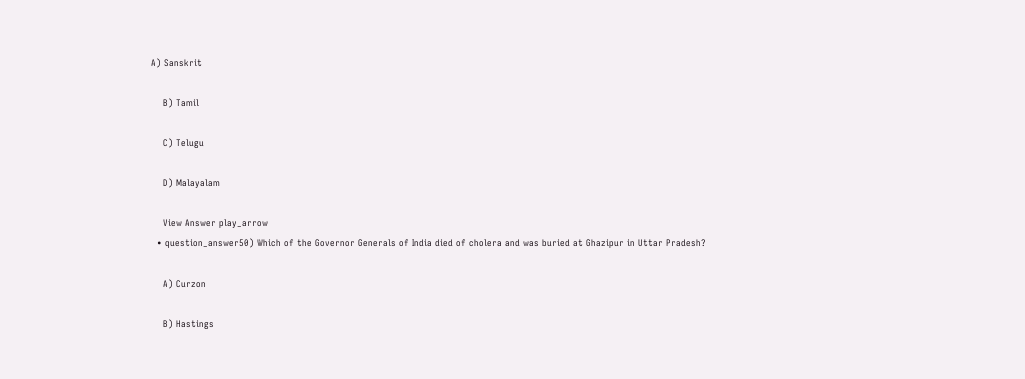A) Sanskrit

    B) Tamil

    C) Telugu

    D) Malayalam

    View Answer play_arrow
  • question_answer50) Which of the Governor Generals of India died of cholera and was buried at Ghazipur in Uttar Pradesh?

    A) Curzon

    B) Hastings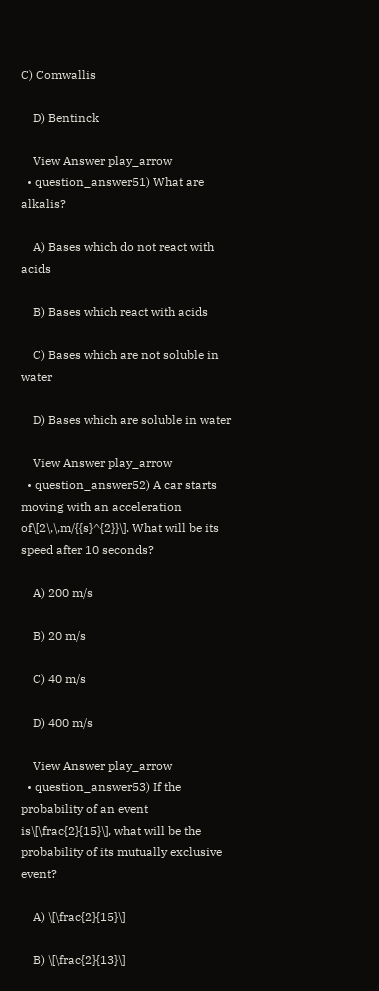C) Comwallis

    D) Bentinck

    View Answer play_arrow
  • question_answer51) What are alkalis?

    A) Bases which do not react with acids

    B) Bases which react with acids

    C) Bases which are not soluble in water

    D) Bases which are soluble in water

    View Answer play_arrow
  • question_answer52) A car starts moving with an acceleration of\[2\,\,m/{{s}^{2}}\]. What will be its speed after 10 seconds?

    A) 200 m/s

    B) 20 m/s

    C) 40 m/s

    D) 400 m/s

    View Answer play_arrow
  • question_answer53) If the probability of an event is\[\frac{2}{15}\], what will be the probability of its mutually exclusive event?

    A) \[\frac{2}{15}\]

    B) \[\frac{2}{13}\]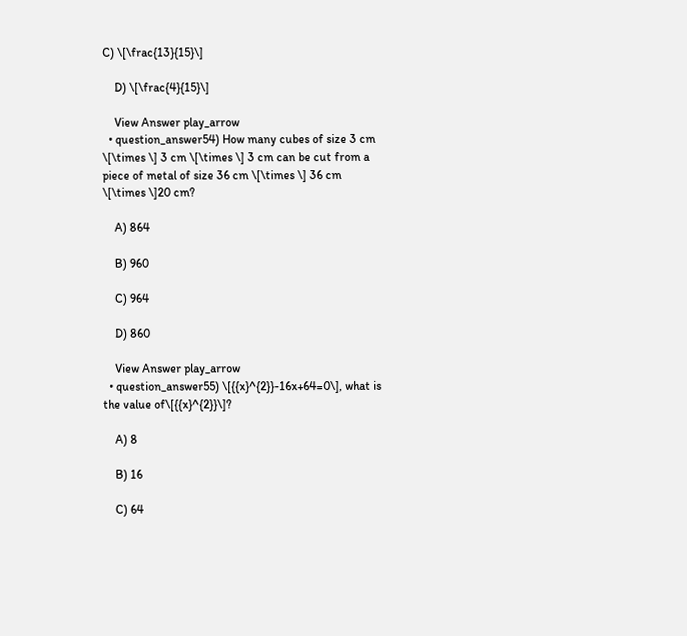C) \[\frac{13}{15}\]

    D) \[\frac{4}{15}\]

    View Answer play_arrow
  • question_answer54) How many cubes of size 3 cm \[\times \] 3 cm \[\times \] 3 cm can be cut from a piece of metal of size 36 cm \[\times \] 36 cm \[\times \]20 cm?

    A) 864

    B) 960

    C) 964

    D) 860

    View Answer play_arrow
  • question_answer55) \[{{x}^{2}}-16x+64=0\], what is the value of\[{{x}^{2}}\]?

    A) 8

    B) 16

    C) 64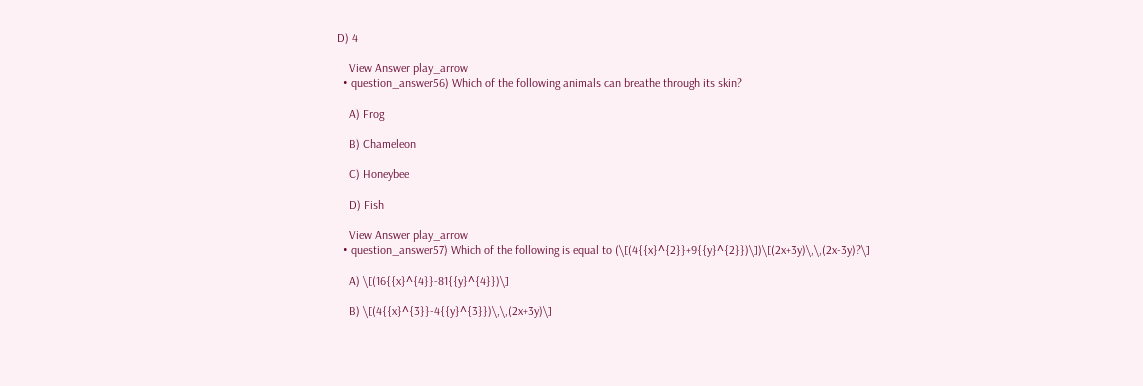D) 4

    View Answer play_arrow
  • question_answer56) Which of the following animals can breathe through its skin?

    A) Frog

    B) Chameleon

    C) Honeybee

    D) Fish

    View Answer play_arrow
  • question_answer57) Which of the following is equal to (\[(4{{x}^{2}}+9{{y}^{2}})\])\[(2x+3y)\,\,(2x-3y)?\]

    A) \[(16{{x}^{4}}-81{{y}^{4}})\]

    B) \[(4{{x}^{3}}-4{{y}^{3}})\,\,(2x+3y)\]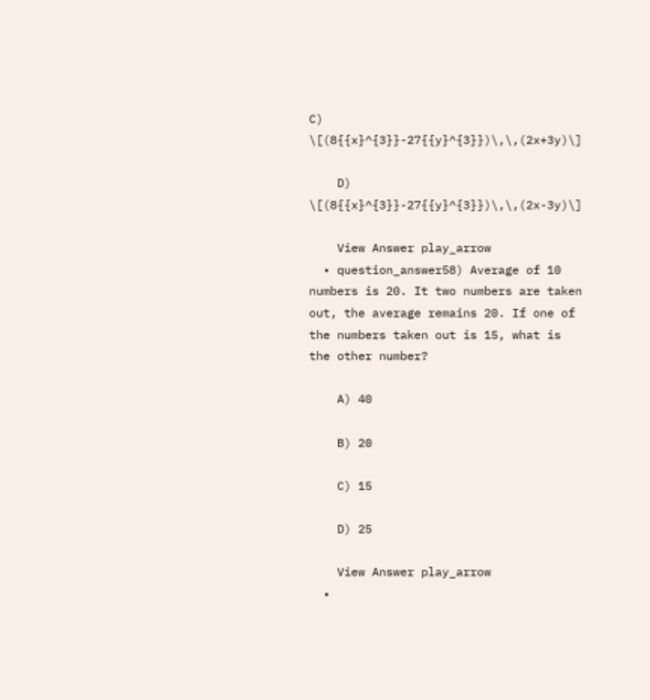C) \[(8{{x}^{3}}-27{{y}^{3}})\,\,(2x+3y)\]

    D) \[(8{{x}^{3}}-27{{y}^{3}})\,\,(2x-3y)\]

    View Answer play_arrow
  • question_answer58) Average of 10 numbers is 20. It two numbers are taken out, the average remains 20. If one of the numbers taken out is 15, what is the other number?

    A) 40

    B) 20

    C) 15

    D) 25

    View Answer play_arrow
  •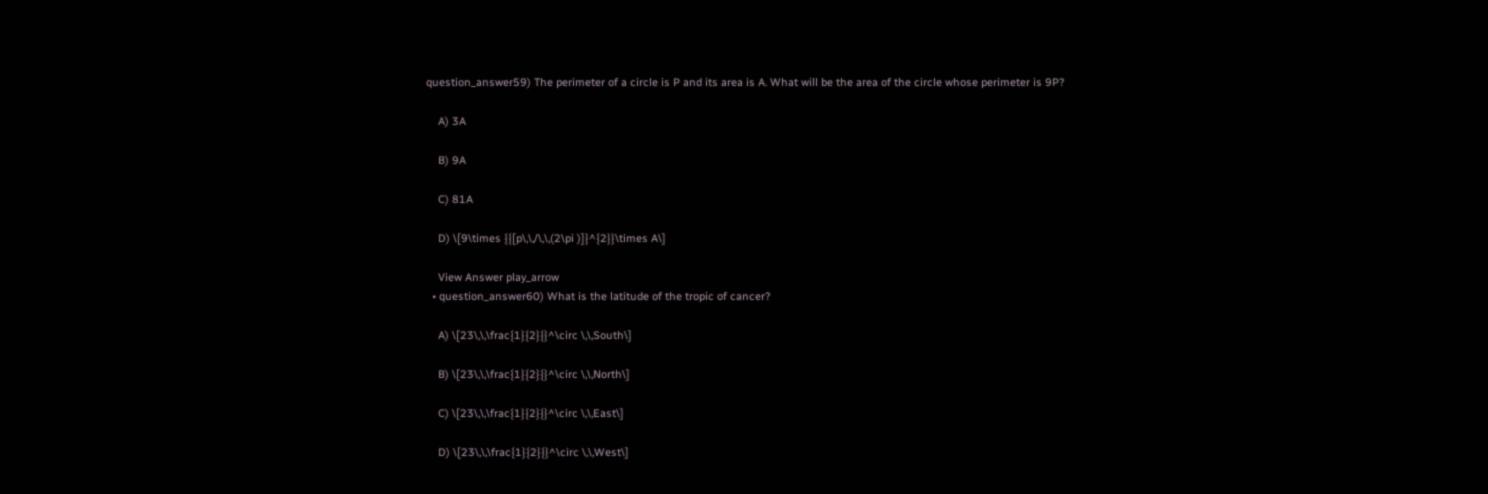question_answer59) The perimeter of a circle is P and its area is A. What will be the area of the circle whose perimeter is 9P?

    A) 3A

    B) 9A

    C) 81A

    D) \[9\times {{[p\,\,/\,\,(2\pi )]}^{2}}\times A\]

    View Answer play_arrow
  • question_answer60) What is the latitude of the tropic of cancer?

    A) \[23\,\,\frac{1}{2}{}^\circ \,\,South\]

    B) \[23\,\,\frac{1}{2}{}^\circ \,\,North\]

    C) \[23\,\,\frac{1}{2}{}^\circ \,\,East\]

    D) \[23\,\,\frac{1}{2}{}^\circ \,\,West\]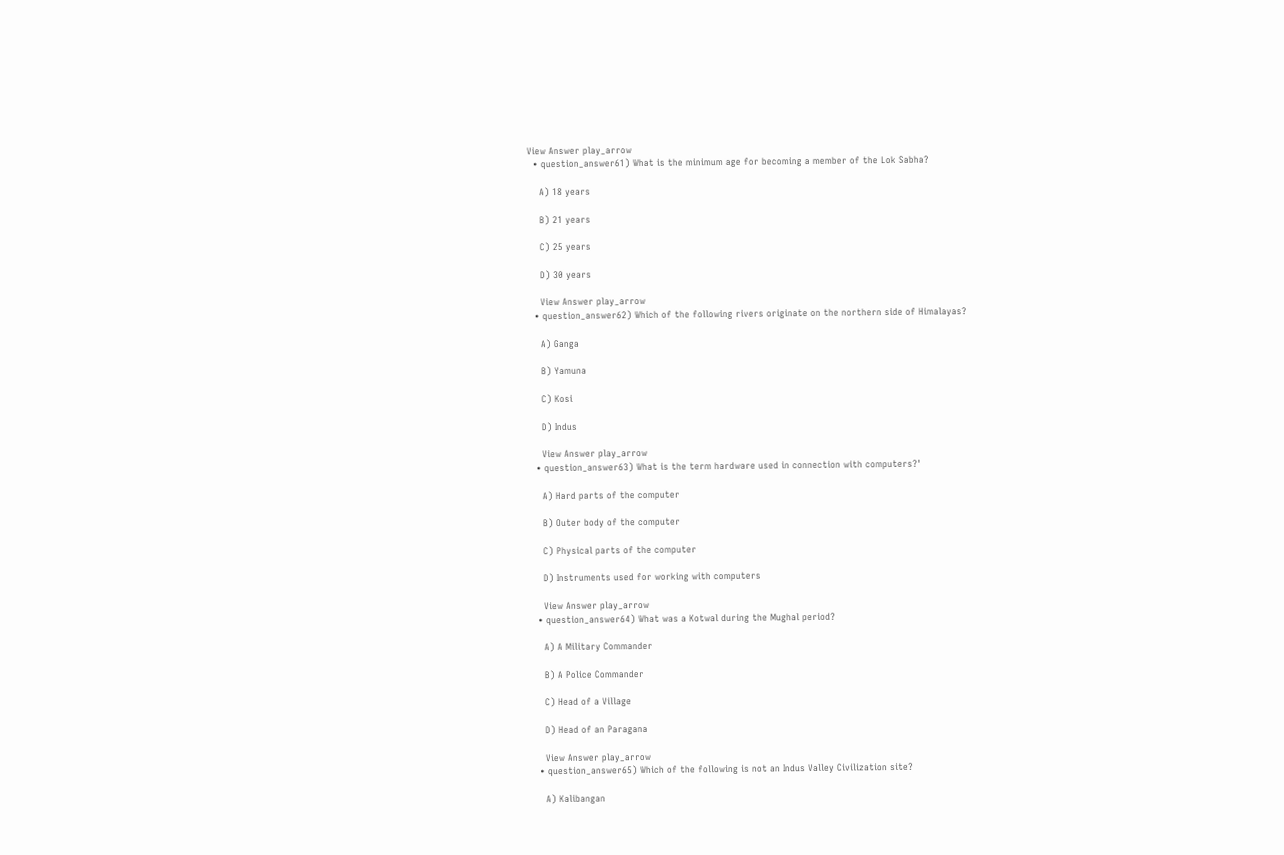View Answer play_arrow
  • question_answer61) What is the minimum age for becoming a member of the Lok Sabha?

    A) 18 years

    B) 21 years

    C) 25 years

    D) 30 years

    View Answer play_arrow
  • question_answer62) Which of the following rivers originate on the northern side of Himalayas?

    A) Ganga

    B) Yamuna

    C) Kosi

    D) Indus

    View Answer play_arrow
  • question_answer63) What is the term hardware used in connection with computers?'

    A) Hard parts of the computer

    B) Outer body of the computer

    C) Physical parts of the computer

    D) Instruments used for working with computers

    View Answer play_arrow
  • question_answer64) What was a Kotwal during the Mughal period?

    A) A Military Commander

    B) A Police Commander

    C) Head of a Village

    D) Head of an Paragana

    View Answer play_arrow
  • question_answer65) Which of the following is not an Indus Valley Civilization site?

    A) Kalibangan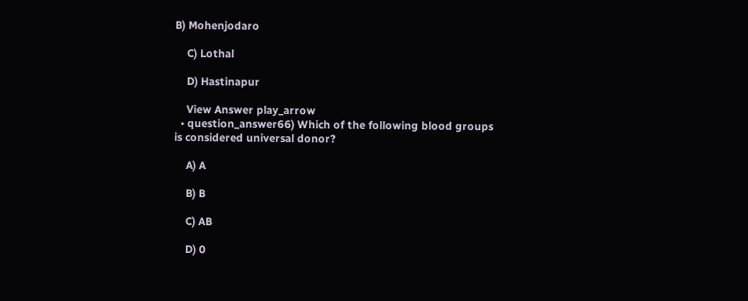B) Mohenjodaro

    C) Lothal

    D) Hastinapur

    View Answer play_arrow
  • question_answer66) Which of the following blood groups is considered universal donor?

    A) A

    B) B

    C) AB

    D) 0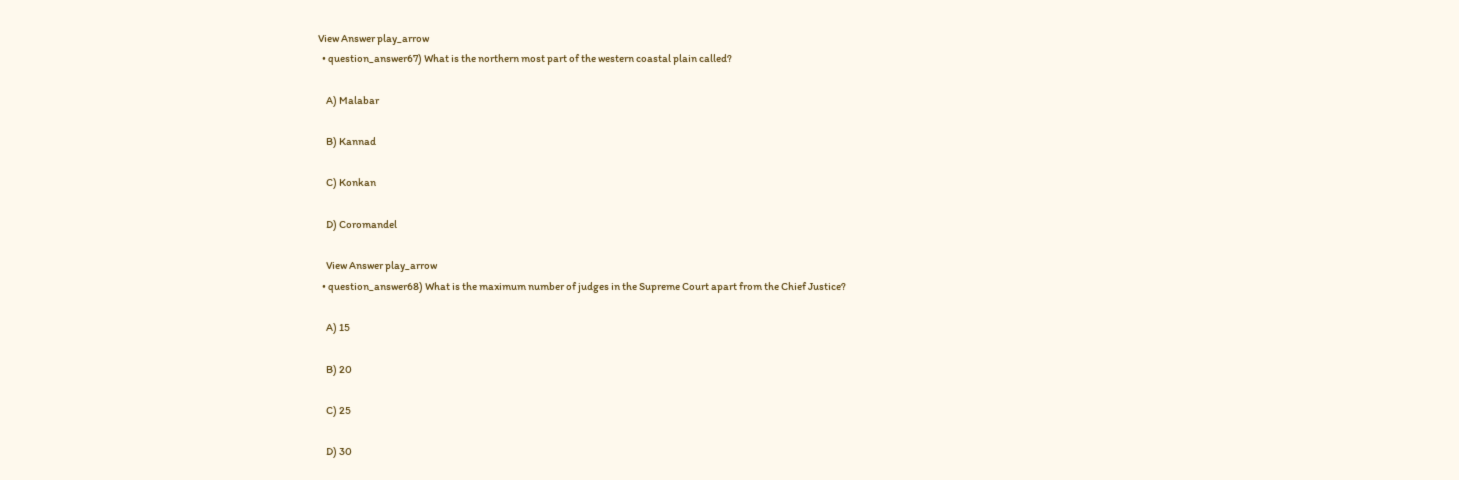View Answer play_arrow
  • question_answer67) What is the northern most part of the western coastal plain called?

    A) Malabar

    B) Kannad

    C) Konkan

    D) Coromandel

    View Answer play_arrow
  • question_answer68) What is the maximum number of judges in the Supreme Court apart from the Chief Justice?

    A) 15

    B) 20

    C) 25

    D) 30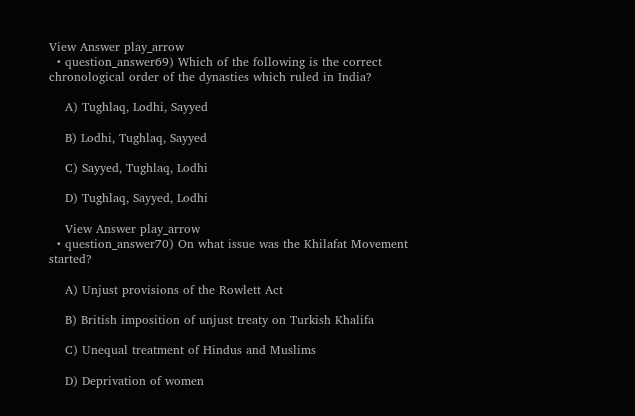View Answer play_arrow
  • question_answer69) Which of the following is the correct chronological order of the dynasties which ruled in India?

    A) Tughlaq, Lodhi, Sayyed

    B) Lodhi, Tughlaq, Sayyed

    C) Sayyed, Tughlaq, Lodhi

    D) Tughlaq, Sayyed, Lodhi

    View Answer play_arrow
  • question_answer70) On what issue was the Khilafat Movement started?

    A) Unjust provisions of the Rowlett Act

    B) British imposition of unjust treaty on Turkish Khalifa

    C) Unequal treatment of Hindus and Muslims

    D) Deprivation of women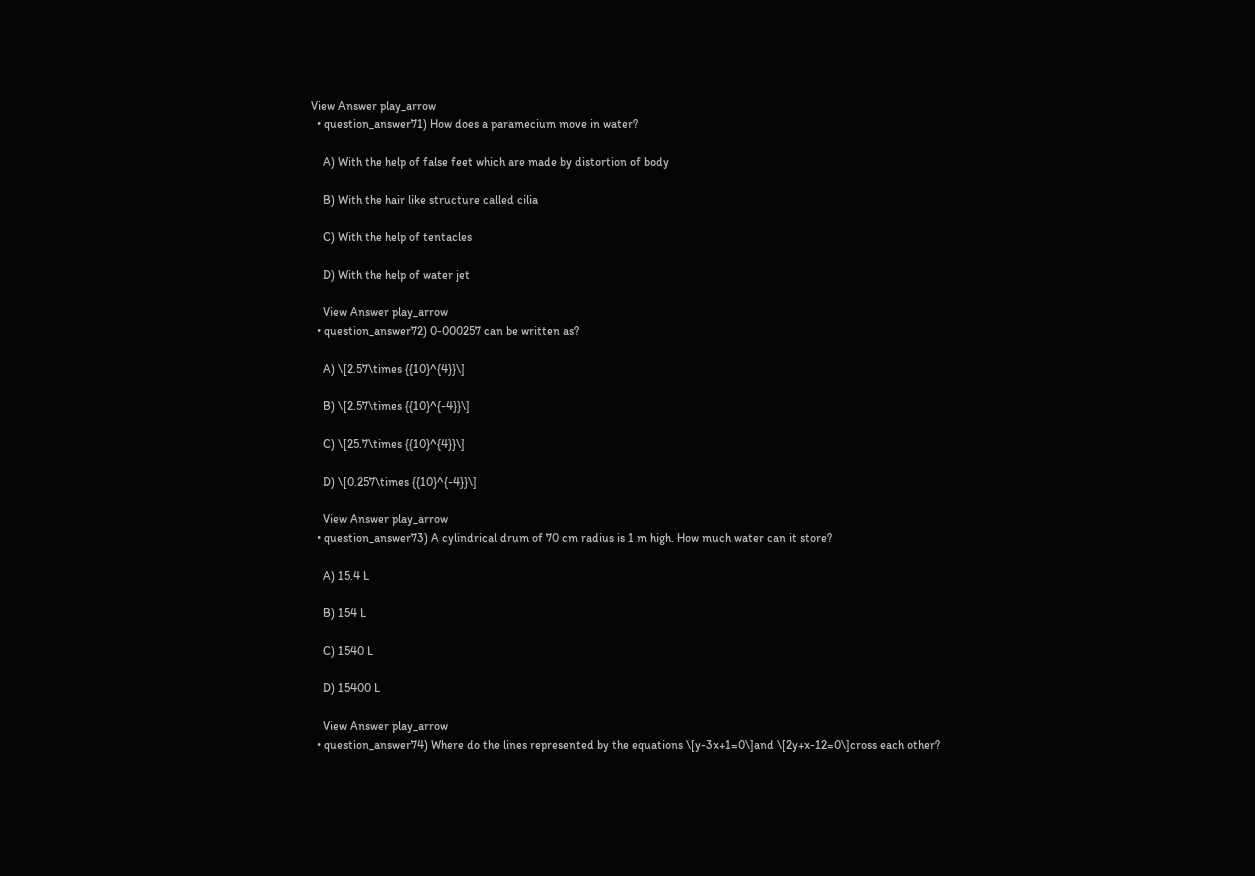View Answer play_arrow
  • question_answer71) How does a paramecium move in water?

    A) With the help of false feet which are made by distortion of body

    B) With the hair like structure called cilia

    C) With the help of tentacles

    D) With the help of water jet

    View Answer play_arrow
  • question_answer72) 0-000257 can be written as?

    A) \[2.57\times {{10}^{4}}\]

    B) \[2.57\times {{10}^{-4}}\]

    C) \[25.7\times {{10}^{4}}\]

    D) \[0.257\times {{10}^{-4}}\]

    View Answer play_arrow
  • question_answer73) A cylindrical drum of 70 cm radius is 1 m high. How much water can it store?

    A) 15.4 L

    B) 154 L

    C) 1540 L

    D) 15400 L

    View Answer play_arrow
  • question_answer74) Where do the lines represented by the equations \[y-3x+1=0\]and \[2y+x-12=0\]cross each other?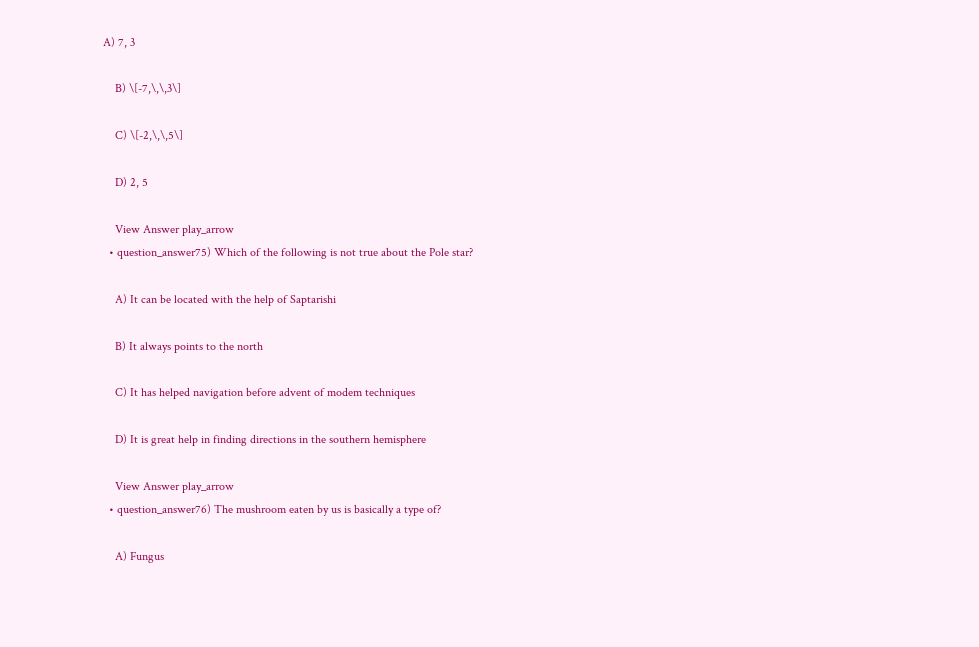A) 7, 3

    B) \[-7,\,\,3\]

    C) \[-2,\,\,5\]

    D) 2, 5

    View Answer play_arrow
  • question_answer75) Which of the following is not true about the Pole star?

    A) It can be located with the help of Saptarishi

    B) It always points to the north

    C) It has helped navigation before advent of modem techniques

    D) It is great help in finding directions in the southern hemisphere

    View Answer play_arrow
  • question_answer76) The mushroom eaten by us is basically a type of?

    A) Fungus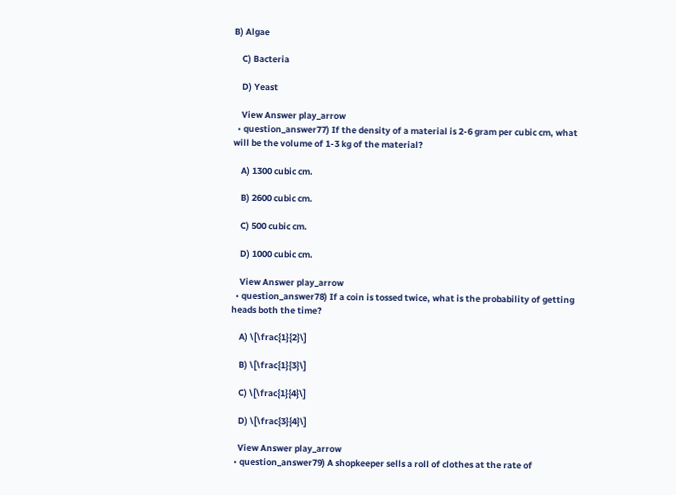B) Algae

    C) Bacteria

    D) Yeast

    View Answer play_arrow
  • question_answer77) If the density of a material is 2-6 gram per cubic cm, what will be the volume of 1-3 kg of the material?

    A) 1300 cubic cm.

    B) 2600 cubic cm.

    C) 500 cubic cm.

    D) 1000 cubic cm.

    View Answer play_arrow
  • question_answer78) If a coin is tossed twice, what is the probability of getting heads both the time?

    A) \[\frac{1}{2}\]

    B) \[\frac{1}{3}\]

    C) \[\frac{1}{4}\]

    D) \[\frac{3}{4}\]

    View Answer play_arrow
  • question_answer79) A shopkeeper sells a roll of clothes at the rate of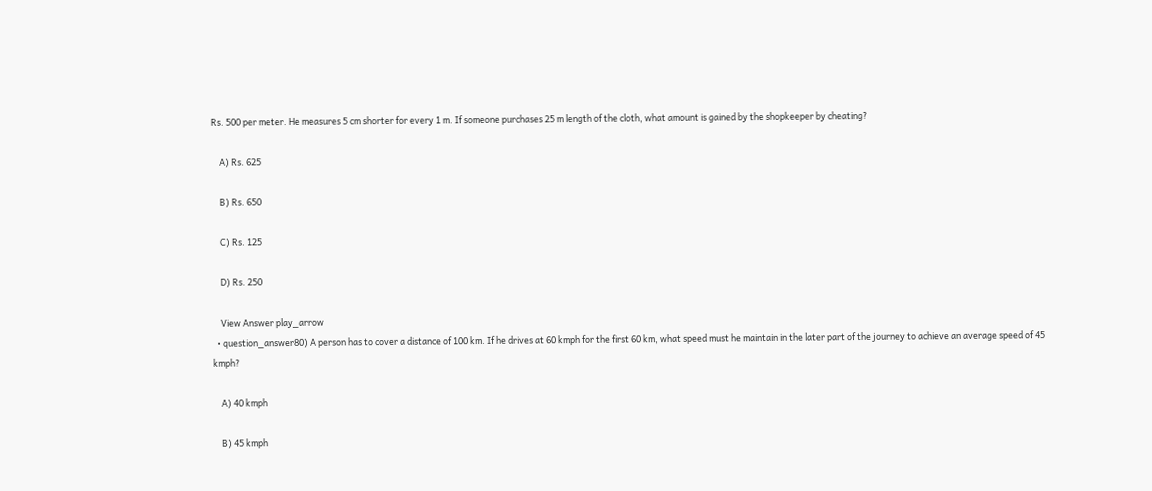Rs. 500 per meter. He measures 5 cm shorter for every 1 m. If someone purchases 25 m length of the cloth, what amount is gained by the shopkeeper by cheating?

    A) Rs. 625

    B) Rs. 650

    C) Rs. 125

    D) Rs. 250

    View Answer play_arrow
  • question_answer80) A person has to cover a distance of 100 km. If he drives at 60 kmph for the first 60 km, what speed must he maintain in the later part of the journey to achieve an average speed of 45 kmph?

    A) 40 kmph

    B) 45 kmph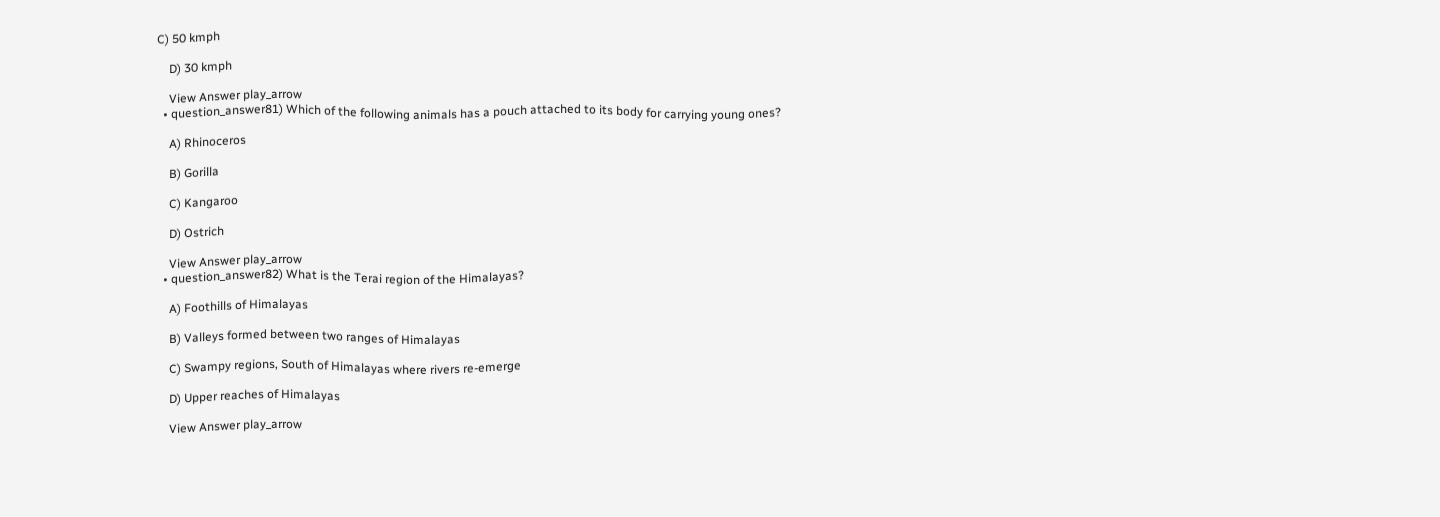C) 50 kmph

    D) 30 kmph

    View Answer play_arrow
  • question_answer81) Which of the following animals has a pouch attached to its body for carrying young ones?

    A) Rhinoceros

    B) Gorilla

    C) Kangaroo

    D) Ostrich

    View Answer play_arrow
  • question_answer82) What is the Terai region of the Himalayas?

    A) Foothills of Himalayas

    B) Valleys formed between two ranges of Himalayas

    C) Swampy regions, South of Himalayas where rivers re-emerge

    D) Upper reaches of Himalayas

    View Answer play_arrow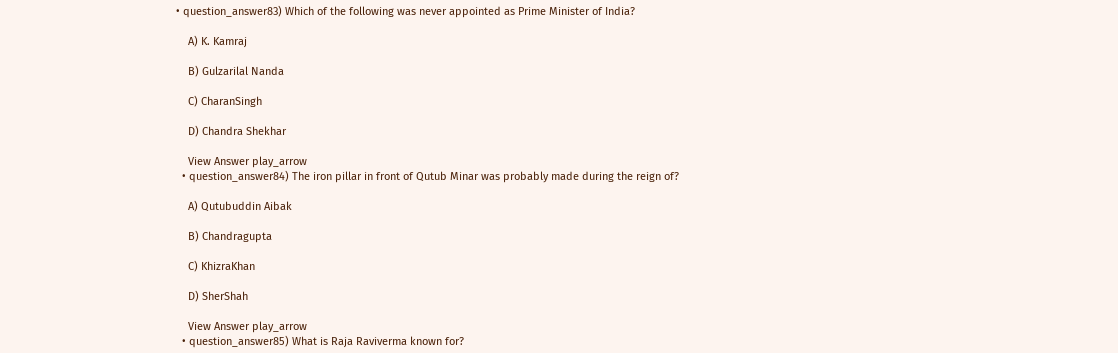• question_answer83) Which of the following was never appointed as Prime Minister of India?

    A) K. Kamraj

    B) Gulzarilal Nanda

    C) CharanSingh

    D) Chandra Shekhar

    View Answer play_arrow
  • question_answer84) The iron pillar in front of Qutub Minar was probably made during the reign of?

    A) Qutubuddin Aibak

    B) Chandragupta

    C) KhizraKhan

    D) SherShah

    View Answer play_arrow
  • question_answer85) What is Raja Raviverma known for?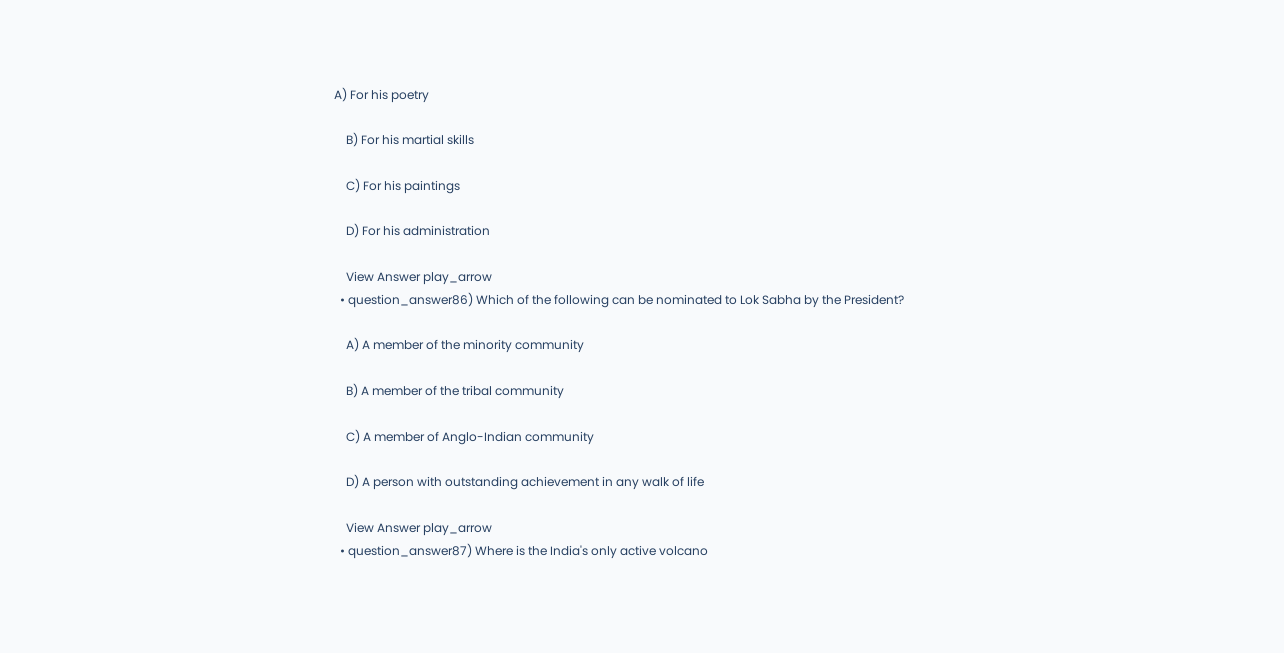A) For his poetry

    B) For his martial skills

    C) For his paintings

    D) For his administration

    View Answer play_arrow
  • question_answer86) Which of the following can be nominated to Lok Sabha by the President?

    A) A member of the minority community

    B) A member of the tribal community

    C) A member of Anglo-Indian community

    D) A person with outstanding achievement in any walk of life

    View Answer play_arrow
  • question_answer87) Where is the India's only active volcano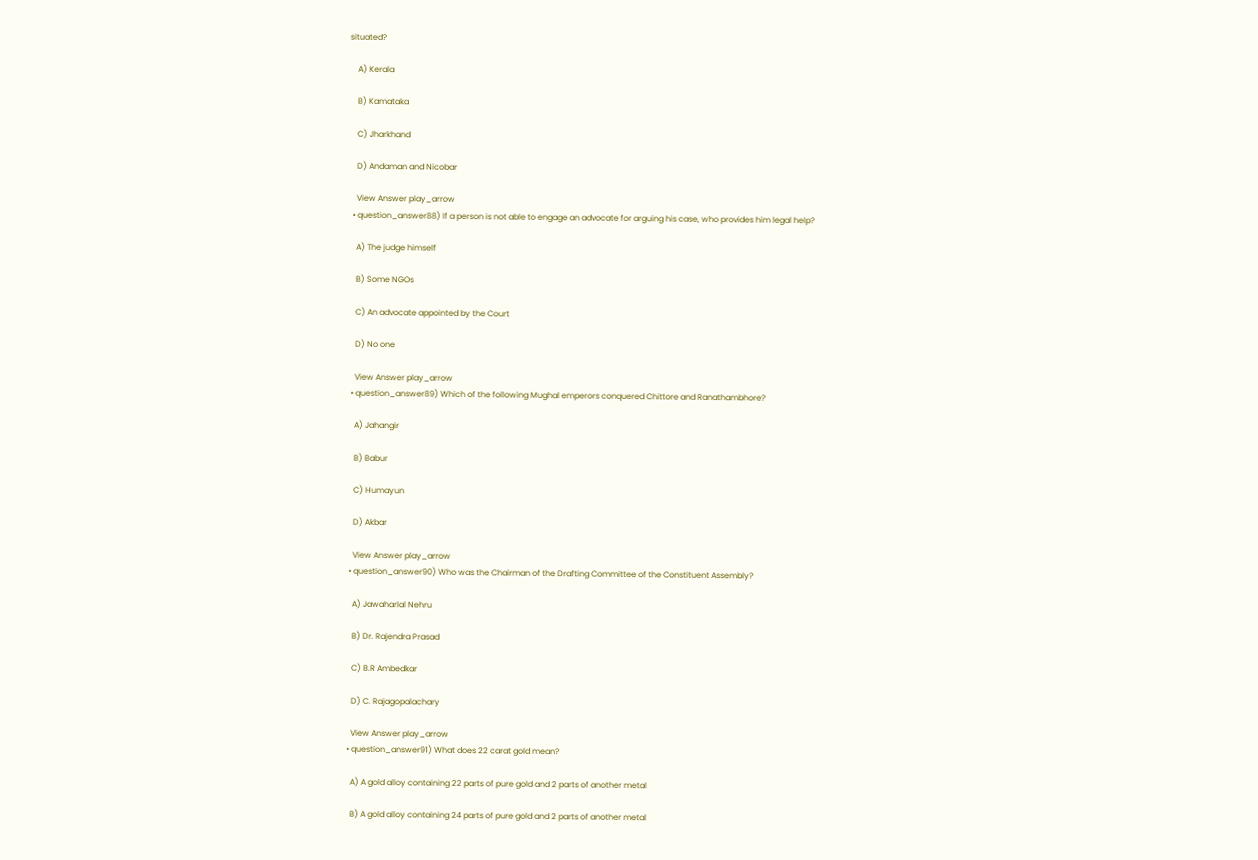situated?

    A) Kerala

    B) Kamataka

    C) Jharkhand

    D) Andaman and Nicobar

    View Answer play_arrow
  • question_answer88) If a person is not able to engage an advocate for arguing his case, who provides him legal help?

    A) The judge himself

    B) Some NGOs

    C) An advocate appointed by the Court

    D) No one

    View Answer play_arrow
  • question_answer89) Which of the following Mughal emperors conquered Chittore and Ranathambhore?

    A) Jahangir

    B) Babur

    C) Humayun

    D) Akbar

    View Answer play_arrow
  • question_answer90) Who was the Chairman of the Drafting Committee of the Constituent Assembly?

    A) Jawaharlal Nehru

    B) Dr. Rajendra Prasad

    C) B.R Ambedkar

    D) C. Rajagopalachary

    View Answer play_arrow
  • question_answer91) What does 22 carat gold mean?

    A) A gold alloy containing 22 parts of pure gold and 2 parts of another metal

    B) A gold alloy containing 24 parts of pure gold and 2 parts of another metal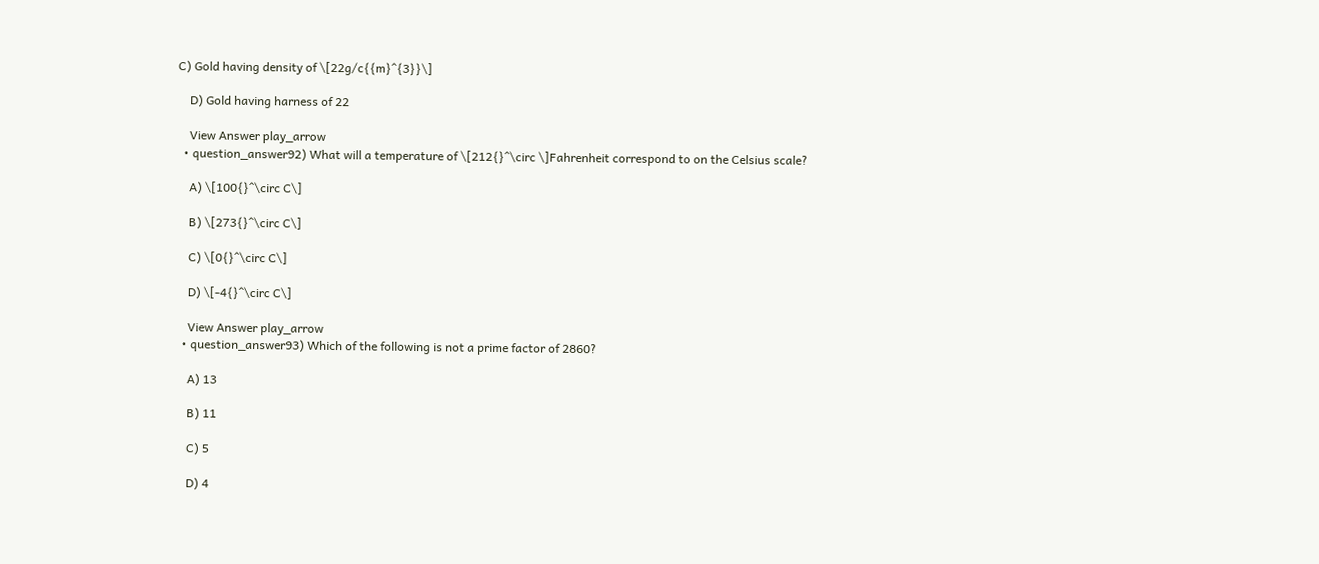C) Gold having density of \[22g/c{{m}^{3}}\]

    D) Gold having harness of 22

    View Answer play_arrow
  • question_answer92) What will a temperature of \[212{}^\circ \]Fahrenheit correspond to on the Celsius scale?

    A) \[100{}^\circ C\]

    B) \[273{}^\circ C\]

    C) \[0{}^\circ C\]

    D) \[-4{}^\circ C\]

    View Answer play_arrow
  • question_answer93) Which of the following is not a prime factor of 2860?

    A) 13

    B) 11

    C) 5

    D) 4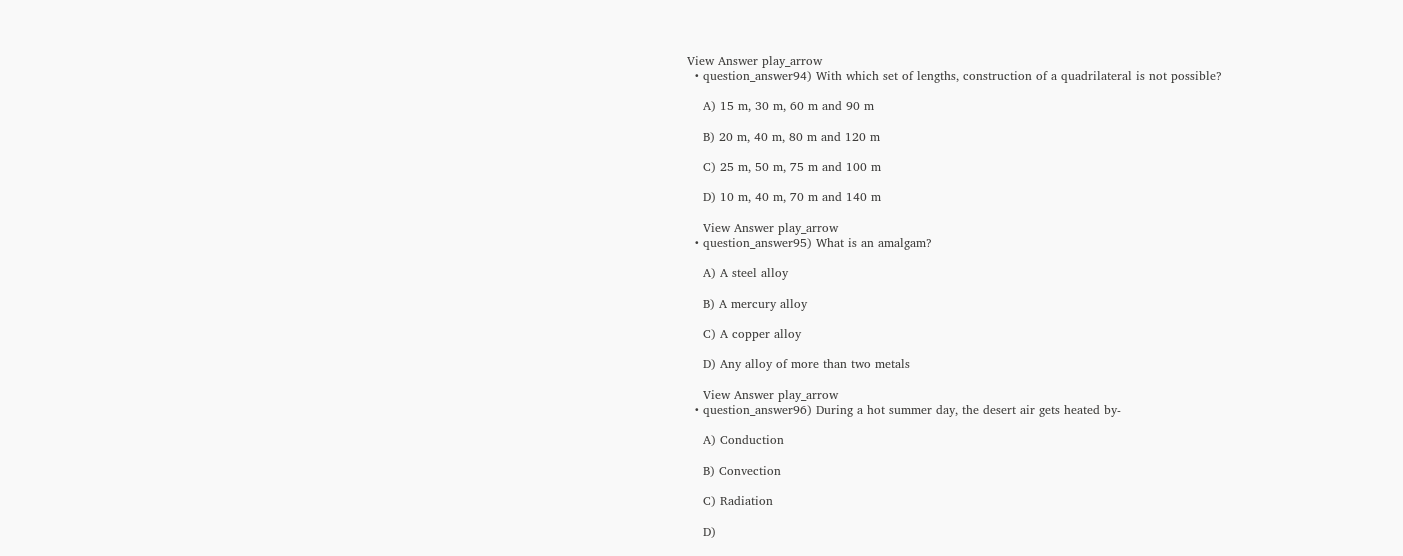View Answer play_arrow
  • question_answer94) With which set of lengths, construction of a quadrilateral is not possible?

    A) 15 m, 30 m, 60 m and 90 m

    B) 20 m, 40 m, 80 m and 120 m

    C) 25 m, 50 m, 75 m and 100 m

    D) 10 m, 40 m, 70 m and 140 m

    View Answer play_arrow
  • question_answer95) What is an amalgam?

    A) A steel alloy

    B) A mercury alloy

    C) A copper alloy

    D) Any alloy of more than two metals

    View Answer play_arrow
  • question_answer96) During a hot summer day, the desert air gets heated by-

    A) Conduction

    B) Convection

    C) Radiation

    D)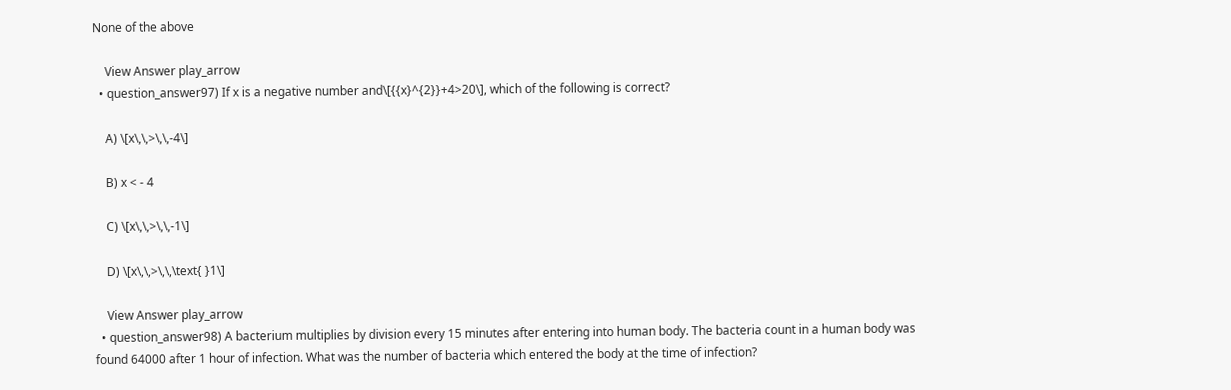None of the above

    View Answer play_arrow
  • question_answer97) If x is a negative number and\[{{x}^{2}}+4>20\], which of the following is correct?

    A) \[x\,\,>\,\,-4\]

    B) x < - 4

    C) \[x\,\,>\,\,-1\]

    D) \[x\,\,>\,\,\text{ }1\]

    View Answer play_arrow
  • question_answer98) A bacterium multiplies by division every 15 minutes after entering into human body. The bacteria count in a human body was found 64000 after 1 hour of infection. What was the number of bacteria which entered the body at the time of infection?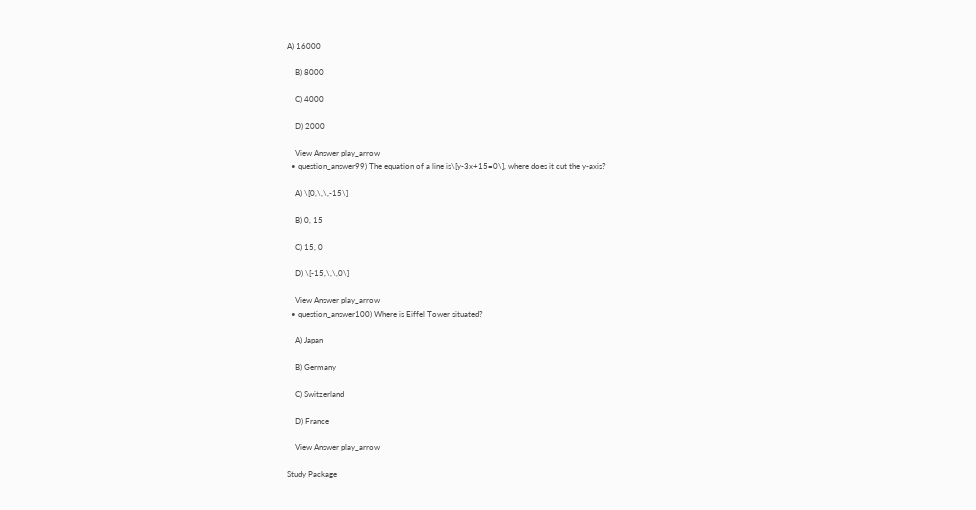A) 16000

    B) 8000

    C) 4000

    D) 2000

    View Answer play_arrow
  • question_answer99) The equation of a line is\[y-3x+15=0\], where does it cut the y-axis?

    A) \[0,\,\,-15\]

    B) 0, 15

    C) 15, 0

    D) \[-15,\,\,0\]

    View Answer play_arrow
  • question_answer100) Where is Eiffel Tower situated?

    A) Japan

    B) Germany

    C) Switzerland

    D) France

    View Answer play_arrow

Study Package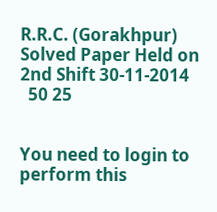R.R.C. (Gorakhpur) Solved Paper Held on 2nd Shift 30-11-2014
  50 25


You need to login to perform this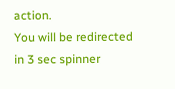action.
You will be redirected in 3 sec spinner